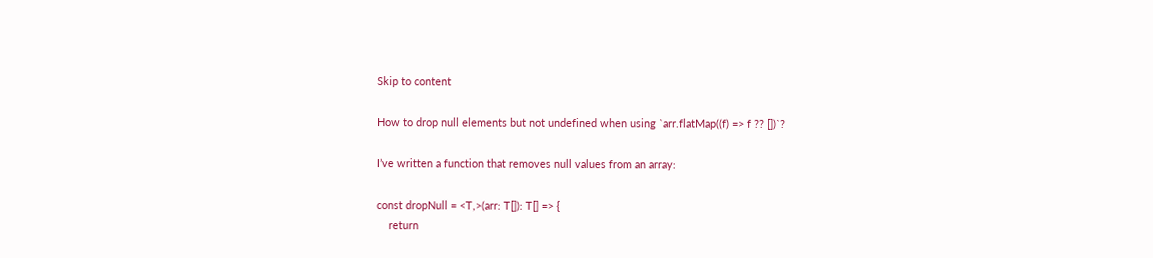Skip to content

How to drop null elements but not undefined when using `arr.flatMap((f) => f ?? [])`?

I’ve written a function that removes null values from an array:

const dropNull = <T,>(arr: T[]): T[] => {
    return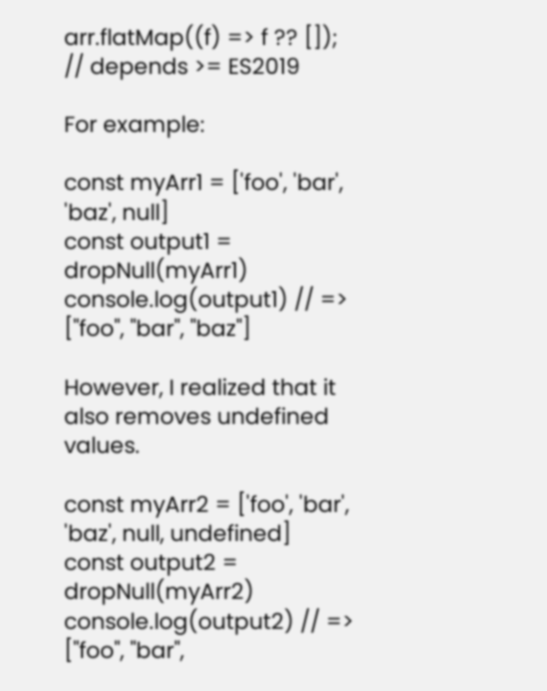arr.flatMap((f) => f ?? []); // depends >= ES2019

For example:

const myArr1 = ['foo', 'bar', 'baz', null]
const output1 = dropNull(myArr1)
console.log(output1) // => ["foo", "bar", "baz"]

However, I realized that it also removes undefined values.

const myArr2 = ['foo', 'bar', 'baz', null, undefined]
const output2 = dropNull(myArr2)
console.log(output2) // => ["foo", "bar",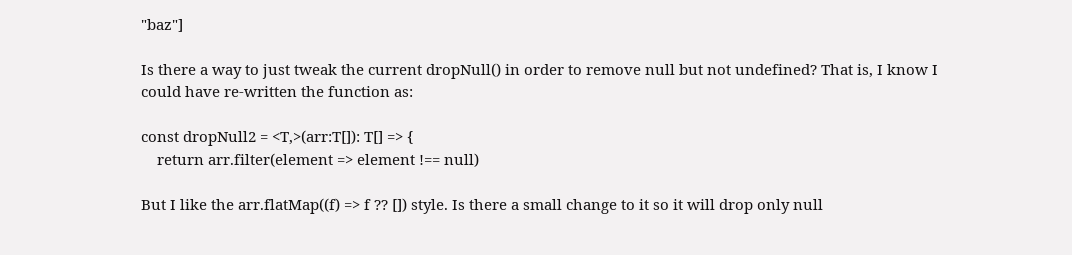"baz"]

Is there a way to just tweak the current dropNull() in order to remove null but not undefined? That is, I know I could have re-written the function as:

const dropNull2 = <T,>(arr:T[]): T[] => {
    return arr.filter(element => element !== null)

But I like the arr.flatMap((f) => f ?? []) style. Is there a small change to it so it will drop only null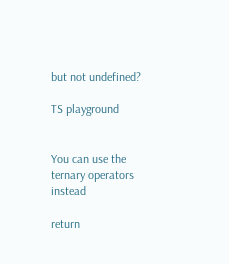but not undefined?

TS playground


You can use the ternary operators instead

return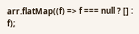arr.flatMap((f) => f === null ? [] : f);